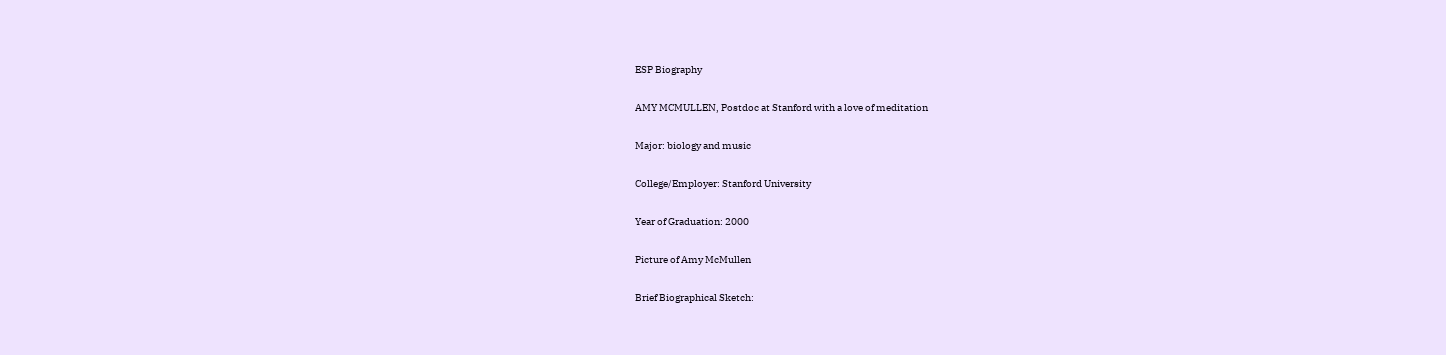ESP Biography

AMY MCMULLEN, Postdoc at Stanford with a love of meditation

Major: biology and music

College/Employer: Stanford University

Year of Graduation: 2000

Picture of Amy McMullen

Brief Biographical Sketch: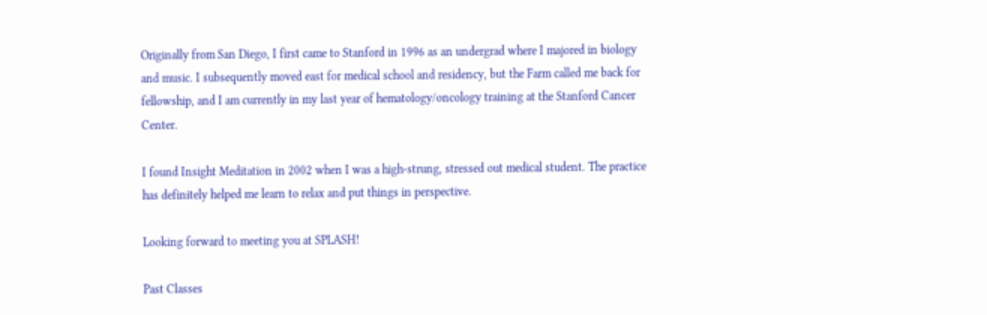Originally from San Diego, I first came to Stanford in 1996 as an undergrad where I majored in biology and music. I subsequently moved east for medical school and residency, but the Farm called me back for fellowship, and I am currently in my last year of hematology/oncology training at the Stanford Cancer Center.

I found Insight Meditation in 2002 when I was a high-strung, stressed out medical student. The practice has definitely helped me learn to relax and put things in perspective.

Looking forward to meeting you at SPLASH!

Past Classes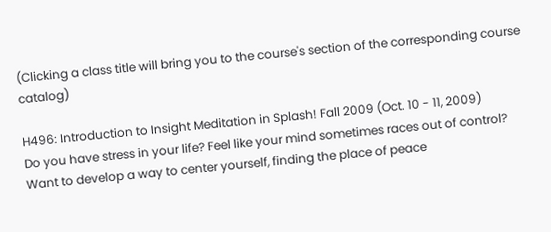(Clicking a class title will bring you to the course's section of the corresponding course catalog)

H496: Introduction to Insight Meditation in Splash! Fall 2009 (Oct. 10 - 11, 2009)
Do you have stress in your life? Feel like your mind sometimes races out of control? Want to develop a way to center yourself, finding the place of peace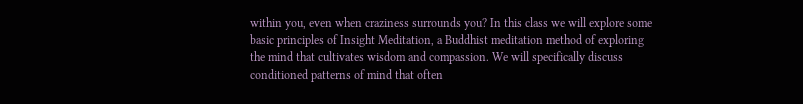within you, even when craziness surrounds you? In this class we will explore some basic principles of Insight Meditation, a Buddhist meditation method of exploring the mind that cultivates wisdom and compassion. We will specifically discuss conditioned patterns of mind that often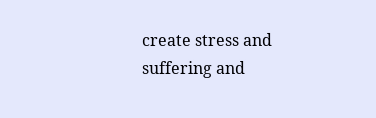create stress and suffering and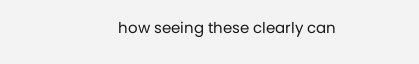how seeing these clearly can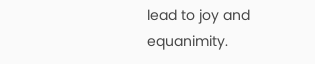lead to joy and equanimity.